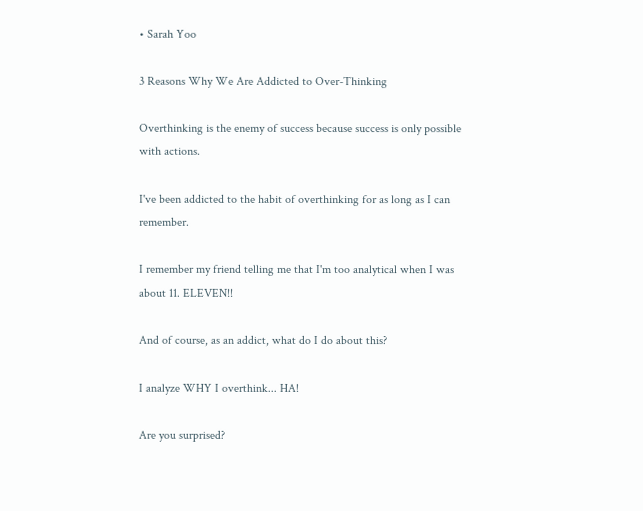• Sarah Yoo

3 Reasons Why We Are Addicted to Over-Thinking

Overthinking is the enemy of success because success is only possible with actions.

I've been addicted to the habit of overthinking for as long as I can remember.

I remember my friend telling me that I'm too analytical when I was about 11. ELEVEN!!

And of course, as an addict, what do I do about this?

I analyze WHY I overthink... HA!

Are you surprised?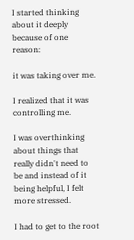I started thinking about it deeply because of one reason:

it was taking over me.

I realized that it was controlling me.

I was overthinking about things that really didn't need to be and instead of it being helpful, I felt more stressed.

I had to get to the root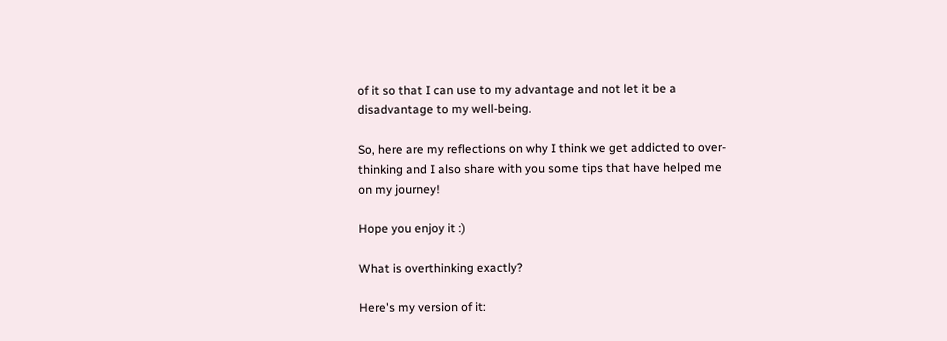of it so that I can use to my advantage and not let it be a disadvantage to my well-being.

So, here are my reflections on why I think we get addicted to over-thinking and I also share with you some tips that have helped me on my journey!

Hope you enjoy it :)

What is overthinking exactly?

Here's my version of it: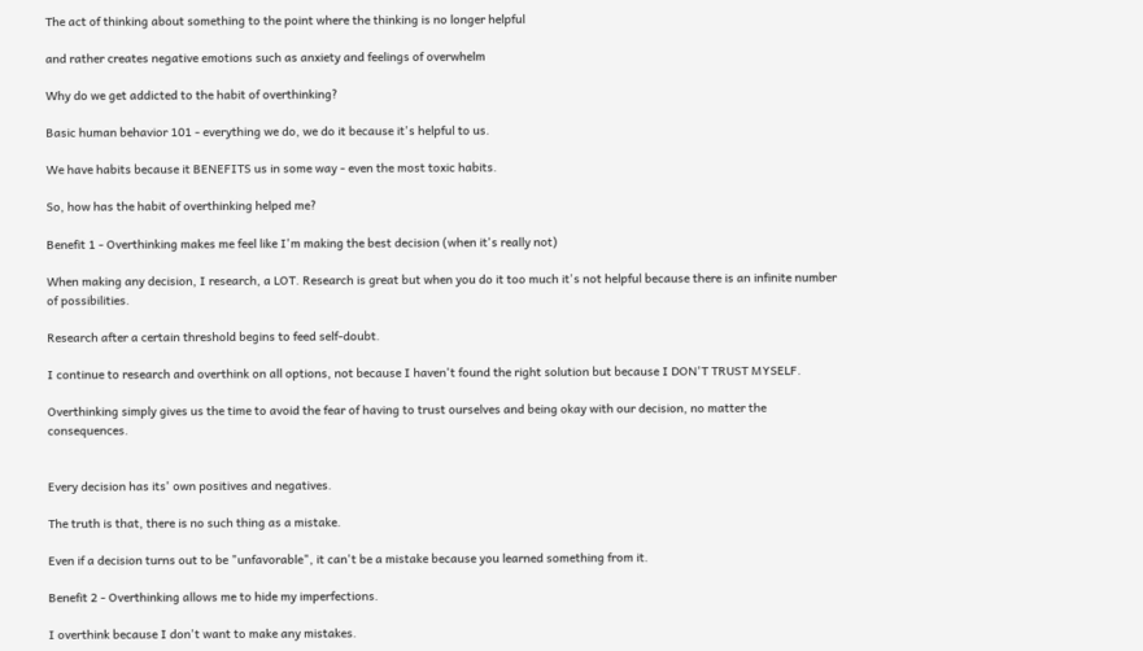The act of thinking about something to the point where the thinking is no longer helpful

and rather creates negative emotions such as anxiety and feelings of overwhelm

Why do we get addicted to the habit of overthinking?

Basic human behavior 101 - everything we do, we do it because it's helpful to us.

We have habits because it BENEFITS us in some way - even the most toxic habits.

So, how has the habit of overthinking helped me?

Benefit 1 - Overthinking makes me feel like I'm making the best decision (when it's really not)

When making any decision, I research, a LOT. Research is great but when you do it too much it's not helpful because there is an infinite number of possibilities.

Research after a certain threshold begins to feed self-doubt.

I continue to research and overthink on all options, not because I haven't found the right solution but because I DON'T TRUST MYSELF.

Overthinking simply gives us the time to avoid the fear of having to trust ourselves and being okay with our decision, no matter the consequences.


Every decision has its' own positives and negatives.

The truth is that, there is no such thing as a mistake.

Even if a decision turns out to be "unfavorable", it can't be a mistake because you learned something from it.

Benefit 2 - Overthinking allows me to hide my imperfections.

I overthink because I don't want to make any mistakes.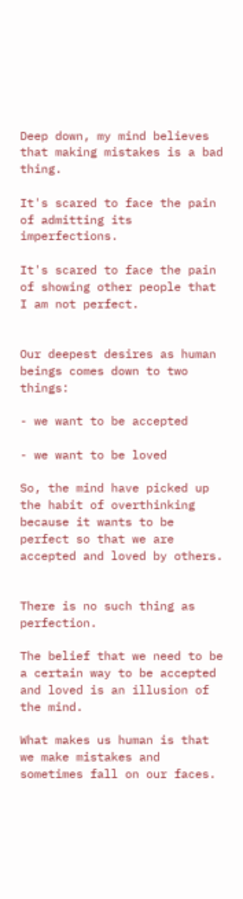Deep down, my mind believes that making mistakes is a bad thing.

It's scared to face the pain of admitting its imperfections.

It's scared to face the pain of showing other people that I am not perfect.


Our deepest desires as human beings comes down to two things:

- we want to be accepted

- we want to be loved

So, the mind have picked up the habit of overthinking because it wants to be perfect so that we are accepted and loved by others.


There is no such thing as perfection.

The belief that we need to be a certain way to be accepted and loved is an illusion of the mind.

What makes us human is that we make mistakes and sometimes fall on our faces.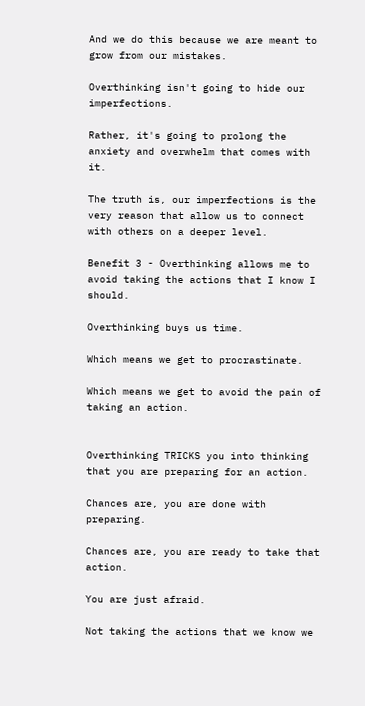And we do this because we are meant to grow from our mistakes.

Overthinking isn't going to hide our imperfections.

Rather, it's going to prolong the anxiety and overwhelm that comes with it.

The truth is, our imperfections is the very reason that allow us to connect with others on a deeper level.

Benefit 3 - Overthinking allows me to avoid taking the actions that I know I should.

Overthinking buys us time.

Which means we get to procrastinate.

Which means we get to avoid the pain of taking an action.


Overthinking TRICKS you into thinking that you are preparing for an action.

Chances are, you are done with preparing.

Chances are, you are ready to take that action.

You are just afraid.

Not taking the actions that we know we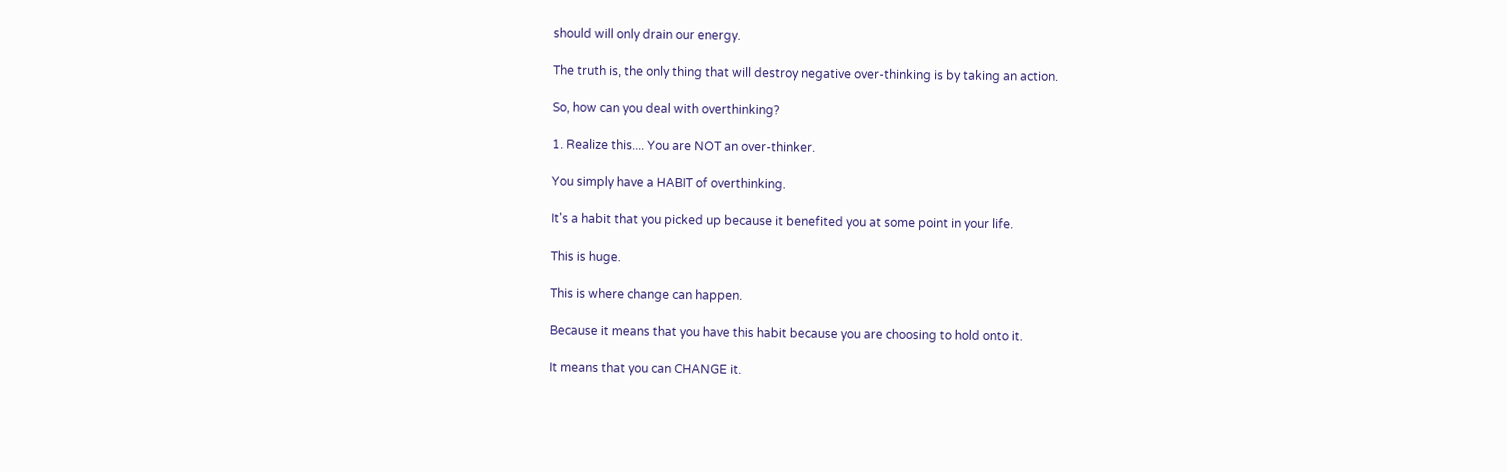should will only drain our energy.

The truth is, the only thing that will destroy negative over-thinking is by taking an action.

So, how can you deal with overthinking?

1. Realize this.... You are NOT an over-thinker.

You simply have a HABIT of overthinking.

It's a habit that you picked up because it benefited you at some point in your life.

This is huge.

This is where change can happen.

Because it means that you have this habit because you are choosing to hold onto it.

It means that you can CHANGE it.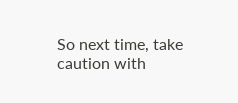So next time, take caution with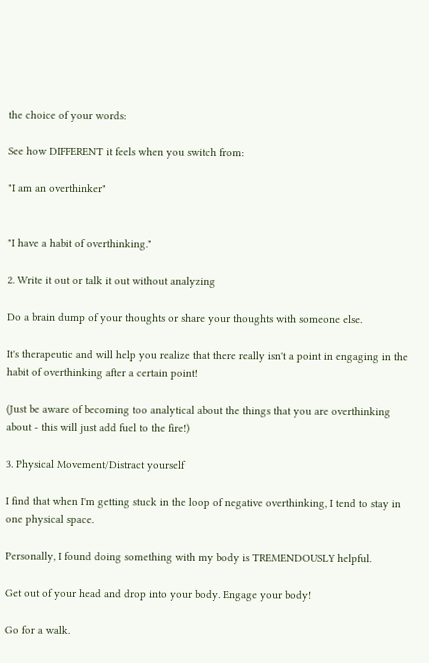the choice of your words:

See how DIFFERENT it feels when you switch from:

"I am an overthinker"


"I have a habit of overthinking."

2. Write it out or talk it out without analyzing

Do a brain dump of your thoughts or share your thoughts with someone else.

It's therapeutic and will help you realize that there really isn't a point in engaging in the habit of overthinking after a certain point!

(Just be aware of becoming too analytical about the things that you are overthinking about - this will just add fuel to the fire!)

3. Physical Movement/Distract yourself

I find that when I'm getting stuck in the loop of negative overthinking, I tend to stay in one physical space.

Personally, I found doing something with my body is TREMENDOUSLY helpful.

Get out of your head and drop into your body. Engage your body!

Go for a walk.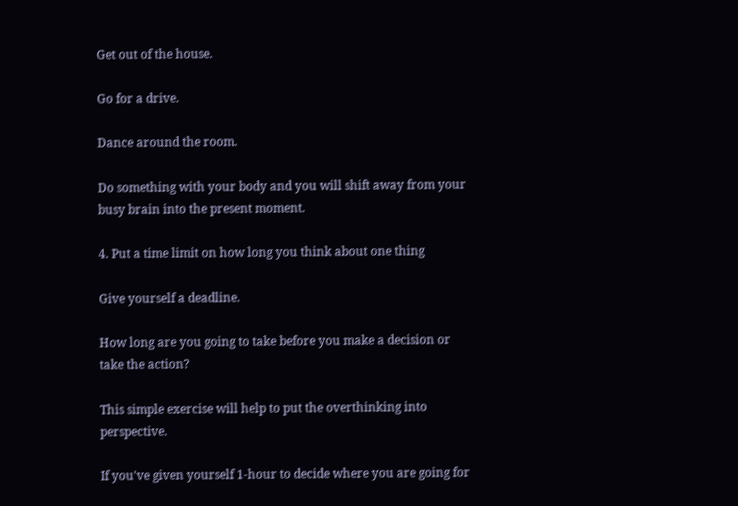Get out of the house.

Go for a drive.

Dance around the room.

Do something with your body and you will shift away from your busy brain into the present moment.

4. Put a time limit on how long you think about one thing

Give yourself a deadline.

How long are you going to take before you make a decision or take the action?

This simple exercise will help to put the overthinking into perspective.

If you've given yourself 1-hour to decide where you are going for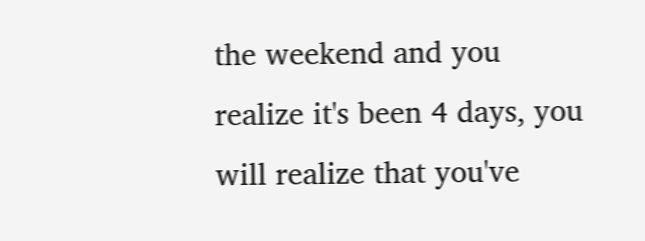the weekend and you realize it's been 4 days, you will realize that you've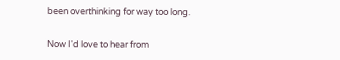been overthinking for way too long.


Now I'd love to hear from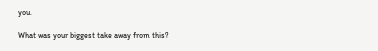you.

What was your biggest take away from this?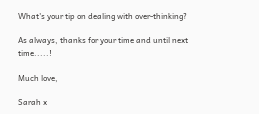What's your tip on dealing with over-thinking?

As always, thanks for your time and until next time.....!

Much love,

Sarah x